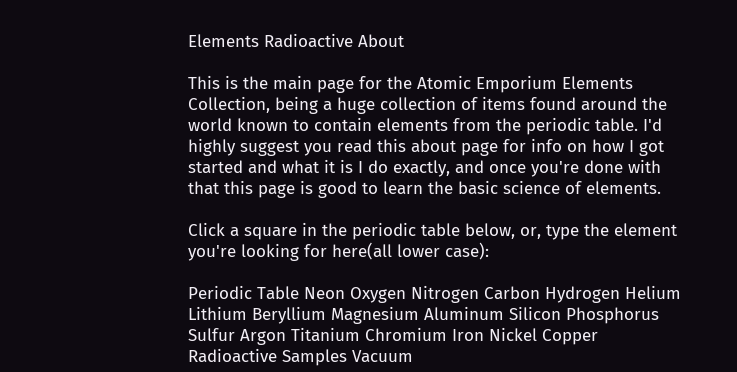Elements Radioactive About

This is the main page for the Atomic Emporium Elements Collection, being a huge collection of items found around the world known to contain elements from the periodic table. I'd highly suggest you read this about page for info on how I got started and what it is I do exactly, and once you're done with that this page is good to learn the basic science of elements.

Click a square in the periodic table below, or, type the element you're looking for here(all lower case):

Periodic Table Neon Oxygen Nitrogen Carbon Hydrogen Helium Lithium Beryllium Magnesium Aluminum Silicon Phosphorus Sulfur Argon Titanium Chromium Iron Nickel Copper Radioactive Samples Vacuum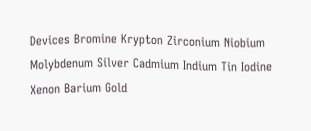Devices Bromine Krypton Zirconium Niobium Molybdenum Silver Cadmium Indium Tin Iodine Xenon Barium Gold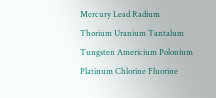Mercury Lead Radium Thorium Uranium Tantalum Tungsten Americium Polonium Platinum Chlorine Fluorine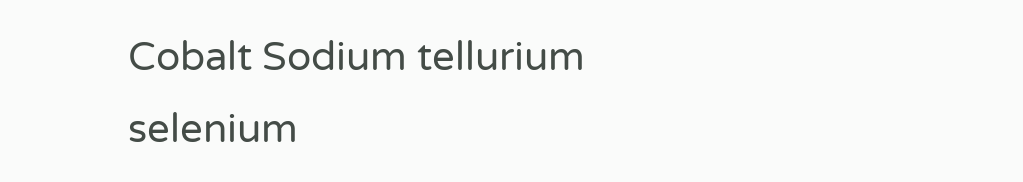Cobalt Sodium tellurium selenium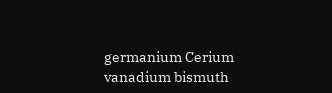germanium Cerium vanadium bismuth